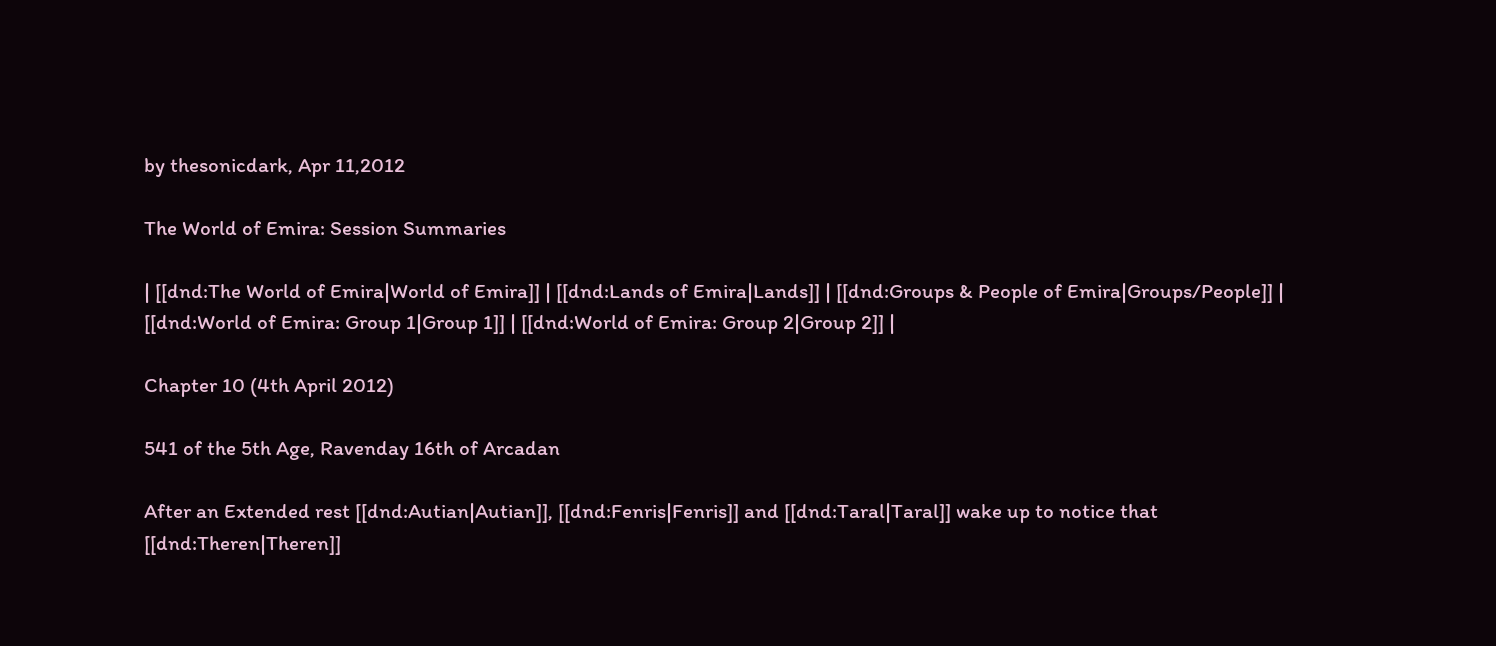by thesonicdark, Apr 11,2012

The World of Emira: Session Summaries

| [[dnd:The World of Emira|World of Emira]] | [[dnd:Lands of Emira|Lands]] | [[dnd:Groups & People of Emira|Groups/People]] | [[dnd:World of Emira: Group 1|Group 1]] | [[dnd:World of Emira: Group 2|Group 2]] |

Chapter 10 (4th April 2012)

541 of the 5th Age, Ravenday 16th of Arcadan

After an Extended rest [[dnd:Autian|Autian]], [[dnd:Fenris|Fenris]] and [[dnd:Taral|Taral]] wake up to notice that [[dnd:Theren|Theren]]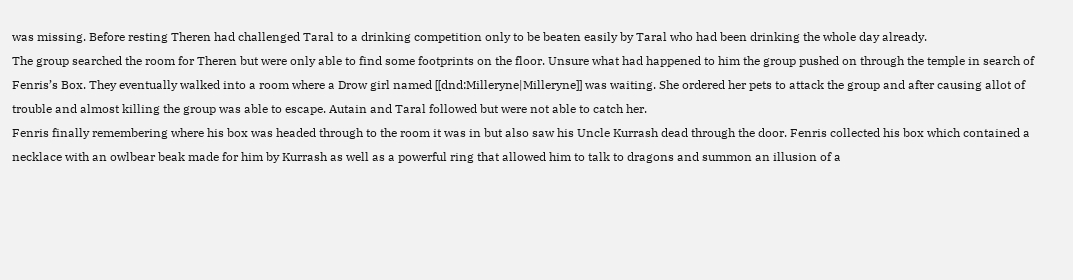was missing. Before resting Theren had challenged Taral to a drinking competition only to be beaten easily by Taral who had been drinking the whole day already.
The group searched the room for Theren but were only able to find some footprints on the floor. Unsure what had happened to him the group pushed on through the temple in search of Fenris’s Box. They eventually walked into a room where a Drow girl named [[dnd:Milleryne|Milleryne]] was waiting. She ordered her pets to attack the group and after causing allot of trouble and almost killing the group was able to escape. Autain and Taral followed but were not able to catch her.
Fenris finally remembering where his box was headed through to the room it was in but also saw his Uncle Kurrash dead through the door. Fenris collected his box which contained a necklace with an owlbear beak made for him by Kurrash as well as a powerful ring that allowed him to talk to dragons and summon an illusion of a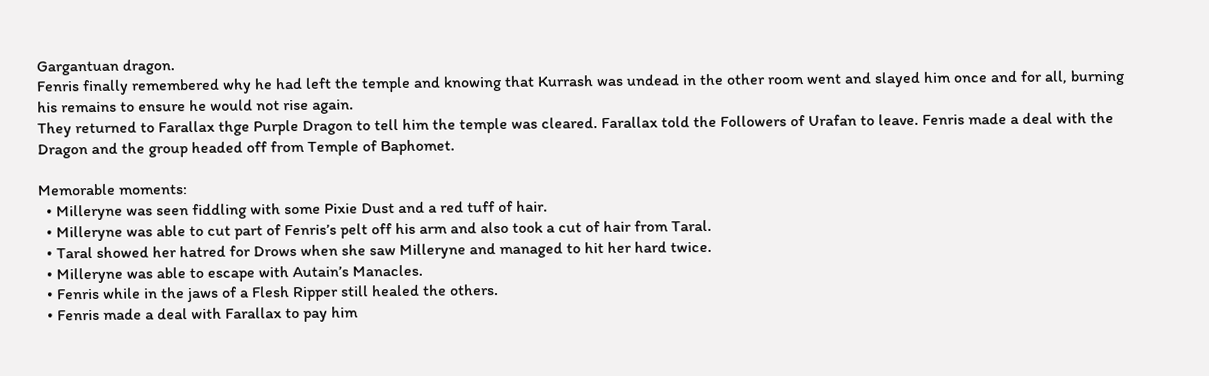Gargantuan dragon.
Fenris finally remembered why he had left the temple and knowing that Kurrash was undead in the other room went and slayed him once and for all, burning his remains to ensure he would not rise again.
They returned to Farallax thge Purple Dragon to tell him the temple was cleared. Farallax told the Followers of Urafan to leave. Fenris made a deal with the Dragon and the group headed off from Temple of Baphomet.

Memorable moments:
  • Milleryne was seen fiddling with some Pixie Dust and a red tuff of hair.
  • Milleryne was able to cut part of Fenris’s pelt off his arm and also took a cut of hair from Taral.
  • Taral showed her hatred for Drows when she saw Milleryne and managed to hit her hard twice.
  • Milleryne was able to escape with Autain’s Manacles.
  • Fenris while in the jaws of a Flesh Ripper still healed the others.
  • Fenris made a deal with Farallax to pay him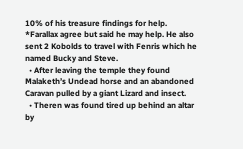10% of his treasure findings for help. *Farallax agree but said he may help. He also sent 2 Kobolds to travel with Fenris which he named Bucky and Steve.
  • After leaving the temple they found Malaketh’s Undead horse and an abandoned Caravan pulled by a giant Lizard and insect.
  • Theren was found tired up behind an altar by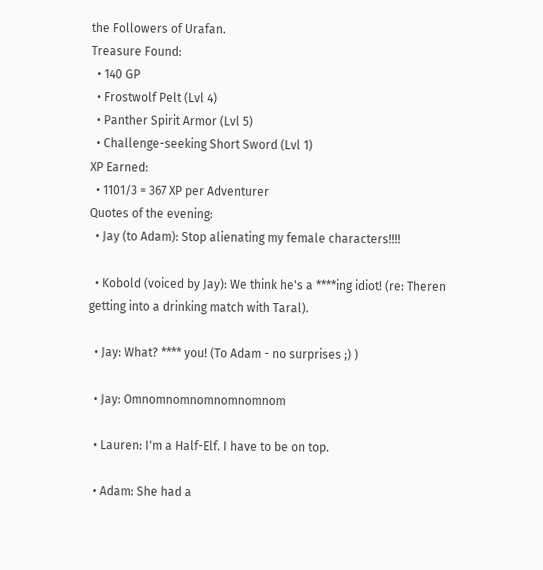the Followers of Urafan.
Treasure Found:
  • 140 GP
  • Frostwolf Pelt (Lvl 4)
  • Panther Spirit Armor (Lvl 5)
  • Challenge-seeking Short Sword (Lvl 1)
XP Earned:
  • 1101/3 = 367 XP per Adventurer
Quotes of the evening:
  • Jay (to Adam): Stop alienating my female characters!!!!

  • Kobold (voiced by Jay): We think he's a ****ing idiot! (re: Theren getting into a drinking match with Taral).

  • Jay: What? **** you! (To Adam - no surprises ;) )

  • Jay: Omnomnomnomnomnomnom

  • Lauren: I'm a Half-Elf. I have to be on top.

  • Adam: She had a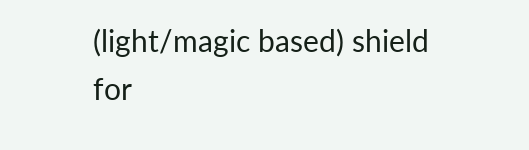(light/magic based) shield for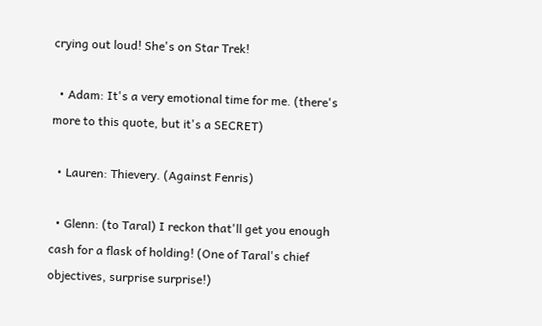crying out loud! She's on Star Trek!

  • Adam: It's a very emotional time for me. (there's more to this quote, but it's a SECRET)

  • Lauren: Thievery. (Against Fenris)

  • Glenn: (to Taral) I reckon that'll get you enough cash for a flask of holding! (One of Taral's chief objectives, surprise surprise!)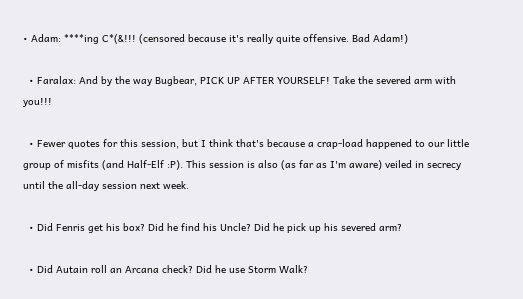• Adam: ****ing C*(&!!! (censored because it's really quite offensive. Bad Adam!)

  • Faralax: And by the way Bugbear, PICK UP AFTER YOURSELF! Take the severed arm with you!!!

  • Fewer quotes for this session, but I think that's because a crap-load happened to our little group of misfits (and Half-Elf :P). This session is also (as far as I'm aware) veiled in secrecy until the all-day session next week.

  • Did Fenris get his box? Did he find his Uncle? Did he pick up his severed arm?

  • Did Autain roll an Arcana check? Did he use Storm Walk?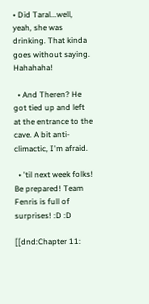• Did Taral...well, yeah, she was drinking. That kinda goes without saying. Hahahaha!

  • And Theren? He got tied up and left at the entrance to the cave. A bit anti-climactic, I'm afraid.

  • 'til next week folks! Be prepared! Team Fenris is full of surprises! :D :D

[[dnd:Chapter 11: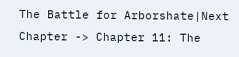The Battle for Arborshate|Next Chapter -> Chapter 11: The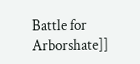Battle for Arborshate]]